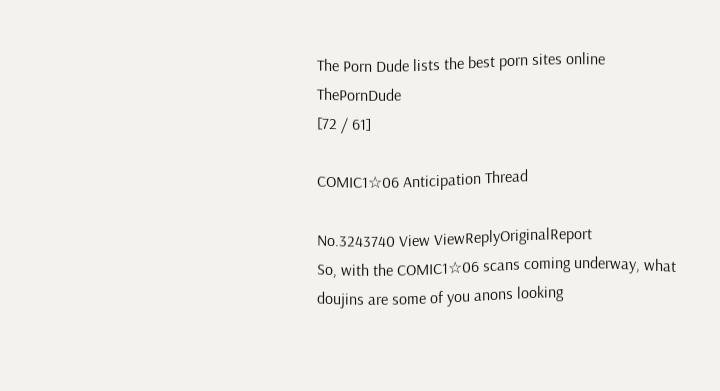The Porn Dude lists the best porn sites online ThePornDude
[72 / 61]

COMIC1☆06 Anticipation Thread

No.3243740 View ViewReplyOriginalReport
So, with the COMIC1☆06 scans coming underway, what doujins are some of you anons looking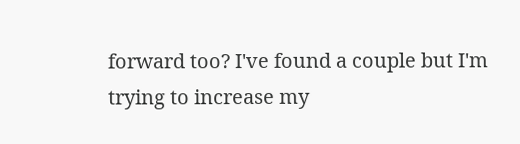forward too? I've found a couple but I'm trying to increase my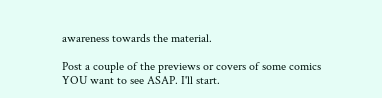awareness towards the material.

Post a couple of the previews or covers of some comics YOU want to see ASAP. I'll start.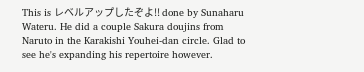This is レベルアップしたぞよ!! done by Sunaharu Wateru. He did a couple Sakura doujins from Naruto in the Karakishi Youhei-dan circle. Glad to see he's expanding his repertoire however.